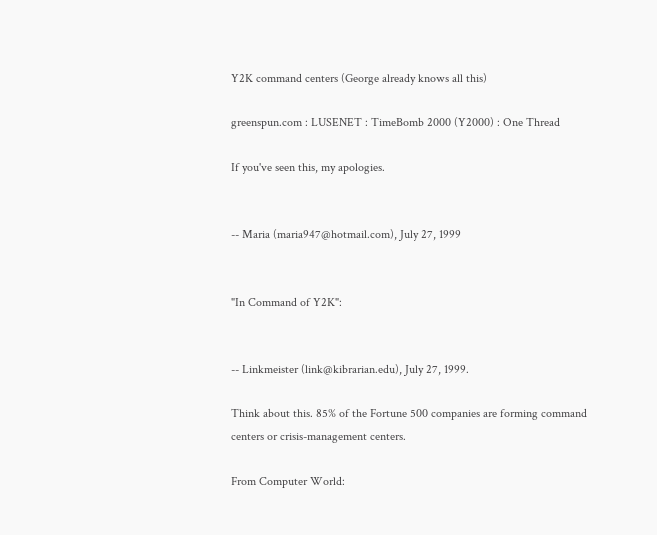Y2K command centers (George already knows all this)

greenspun.com : LUSENET : TimeBomb 2000 (Y2000) : One Thread

If you've seen this, my apologies.


-- Maria (maria947@hotmail.com), July 27, 1999


"In Command of Y2K":


-- Linkmeister (link@kibrarian.edu), July 27, 1999.

Think about this. 85% of the Fortune 500 companies are forming command centers or crisis-management centers.

From Computer World: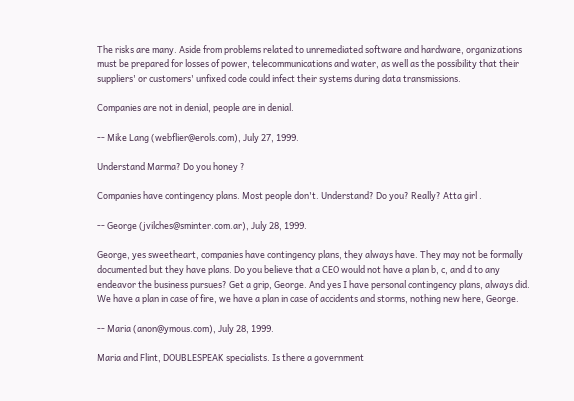The risks are many. Aside from problems related to unremediated software and hardware, organizations must be prepared for losses of power, telecommunications and water, as well as the possibility that their suppliers' or customers' unfixed code could infect their systems during data transmissions.

Companies are not in denial, people are in denial.

-- Mike Lang (webflier@erols.com), July 27, 1999.

Understand Marma? Do you honey ?

Companies have contingency plans. Most people don't. Understand? Do you? Really? Atta girl .

-- George (jvilches@sminter.com.ar), July 28, 1999.

George, yes sweetheart, companies have contingency plans, they always have. They may not be formally documented but they have plans. Do you believe that a CEO would not have a plan b, c, and d to any endeavor the business pursues? Get a grip, George. And yes I have personal contingency plans, always did. We have a plan in case of fire, we have a plan in case of accidents and storms, nothing new here, George.

-- Maria (anon@ymous.com), July 28, 1999.

Maria and Flint, DOUBLESPEAK specialists. Is there a government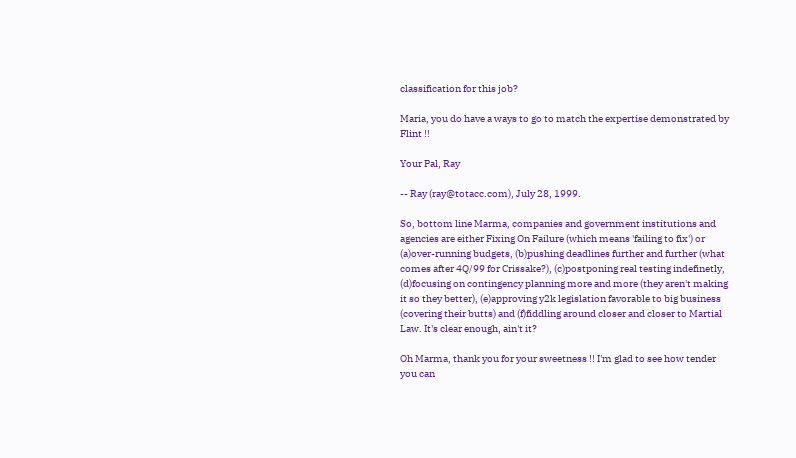classification for this job?

Maria, you do have a ways to go to match the expertise demonstrated by Flint !!

Your Pal, Ray

-- Ray (ray@totacc.com), July 28, 1999.

So, bottom line Marma, companies and government institutions and agencies are either Fixing On Failure (which means 'failing to fix') or (a)over-running budgets, (b)pushing deadlines further and further (what comes after 4Q/99 for Crissake?), (c)postponing real testing indefinetly, (d)focusing on contingency planning more and more (they aren't making it so they better), (e)approving y2k legislation favorable to big business (covering their butts) and (f)fiddling around closer and closer to Martial Law. It's clear enough, ain't it?

Oh Marma, thank you for your sweetness !! I'm glad to see how tender you can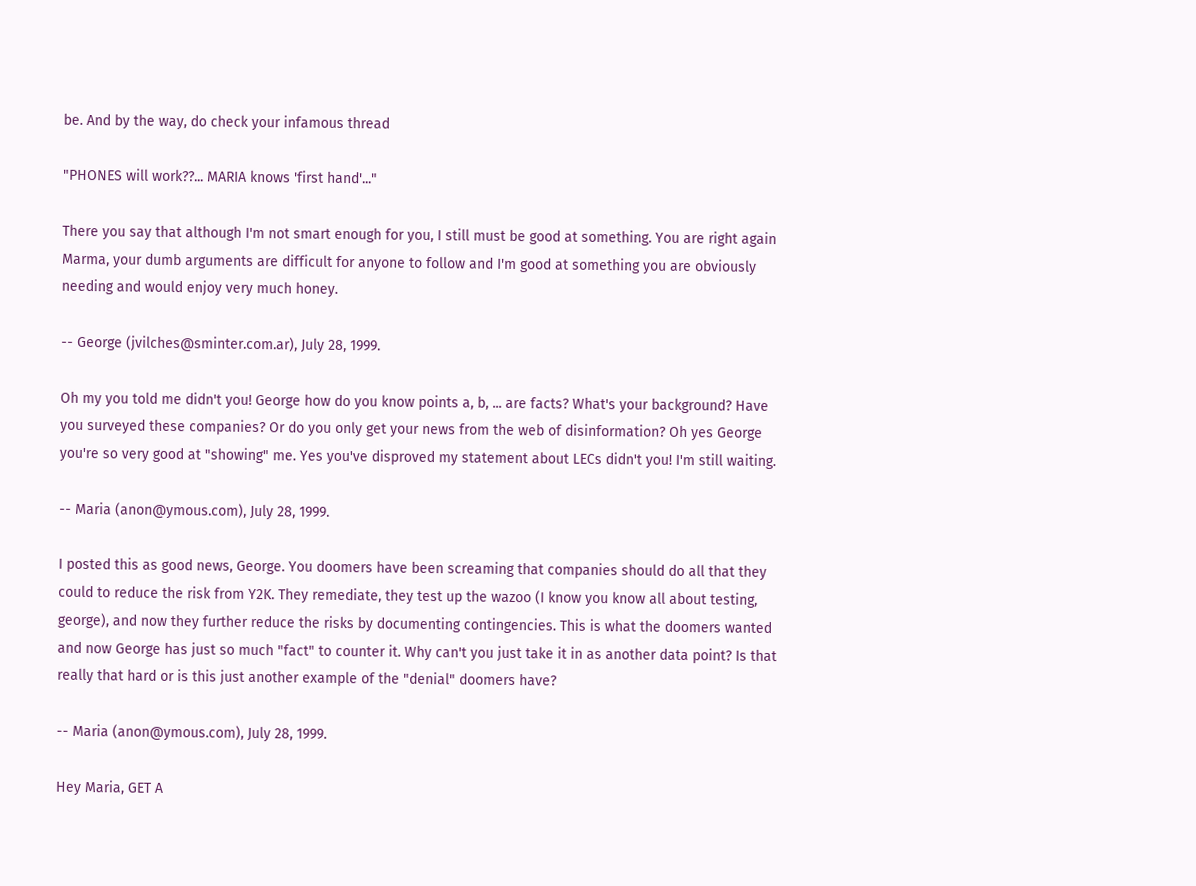be. And by the way, do check your infamous thread

"PHONES will work??... MARIA knows 'first hand'..."

There you say that although I'm not smart enough for you, I still must be good at something. You are right again Marma, your dumb arguments are difficult for anyone to follow and I'm good at something you are obviously needing and would enjoy very much honey.

-- George (jvilches@sminter.com.ar), July 28, 1999.

Oh my you told me didn't you! George how do you know points a, b, ... are facts? What's your background? Have you surveyed these companies? Or do you only get your news from the web of disinformation? Oh yes George you're so very good at "showing" me. Yes you've disproved my statement about LECs didn't you! I'm still waiting.

-- Maria (anon@ymous.com), July 28, 1999.

I posted this as good news, George. You doomers have been screaming that companies should do all that they could to reduce the risk from Y2K. They remediate, they test up the wazoo (I know you know all about testing, george), and now they further reduce the risks by documenting contingencies. This is what the doomers wanted and now George has just so much "fact" to counter it. Why can't you just take it in as another data point? Is that really that hard or is this just another example of the "denial" doomers have?

-- Maria (anon@ymous.com), July 28, 1999.

Hey Maria, GET A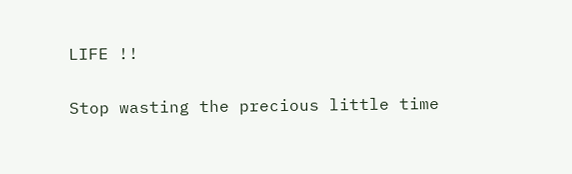LIFE !!

Stop wasting the precious little time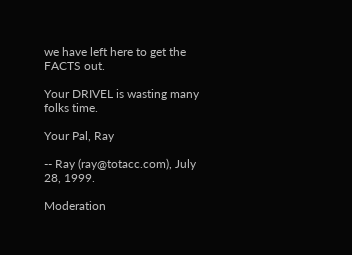we have left here to get the FACTS out.

Your DRIVEL is wasting many folks time.

Your Pal, Ray

-- Ray (ray@totacc.com), July 28, 1999.

Moderation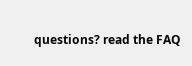questions? read the FAQ